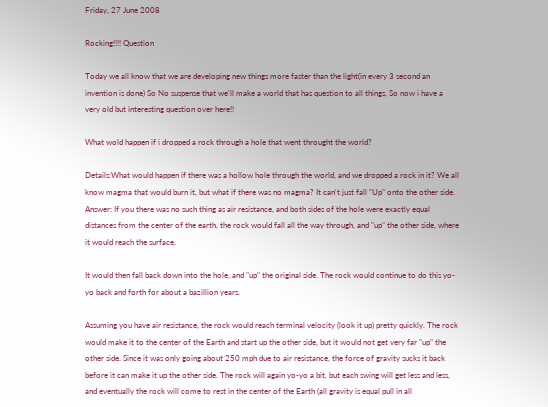Friday, 27 June 2008

Rocking!!!! Question

Today we all know that we are developing new things more faster than the light(in every 3 second an invention is done) So No suspense that we'll make a world that has question to all things, So now i have a very old but interesting question over here!!

What wold happen if i dropped a rock through a hole that went throught the world?

Details:What would happen if there was a hollow hole through the world, and we dropped a rock in it? We all know magma that would burn it, but what if there was no magma? It can't just fall "Up" onto the other side.
Answer: If you there was no such thing as air resistance, and both sides of the hole were exactly equal distances from the center of the earth, the rock would fall all the way through, and "up" the other side, where it would reach the surface.

It would then fall back down into the hole, and "up" the original side. The rock would continue to do this yo-yo back and forth for about a bazillion years.

Assuming you have air resistance, the rock would reach terminal velocity (look it up) pretty quickly. The rock would make it to the center of the Earth and start up the other side, but it would not get very far "up" the other side. Since it was only going about 250 mph due to air resistance, the force of gravity sucks it back before it can make it up the other side. The rock will again yo-yo a bit, but each swing will get less and less, and eventually the rock will come to rest in the center of the Earth (all gravity is equal pull in all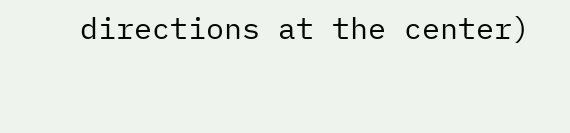directions at the center)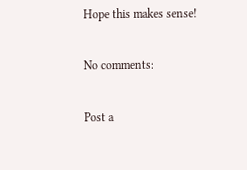Hope this makes sense!

No comments:

Post a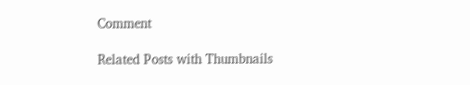Comment

Related Posts with Thumbnails